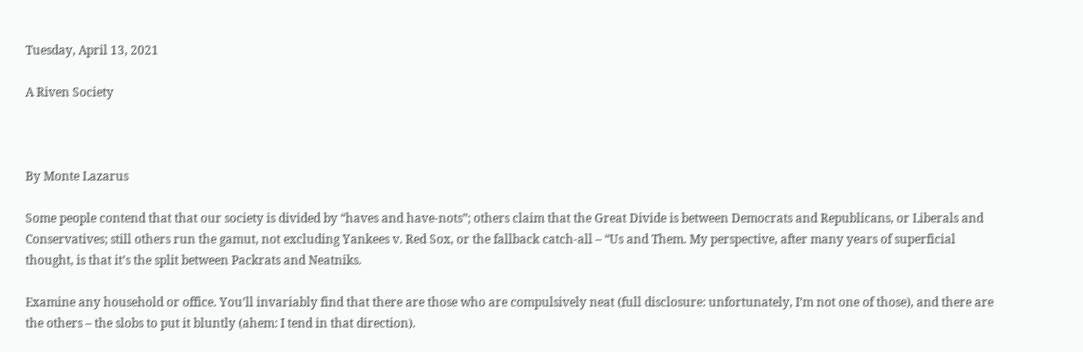Tuesday, April 13, 2021

A Riven Society



By Monte Lazarus

Some people contend that that our society is divided by “haves and have-nots”; others claim that the Great Divide is between Democrats and Republicans, or Liberals and Conservatives; still others run the gamut, not excluding Yankees v. Red Sox, or the fallback catch-all – “Us and Them. My perspective, after many years of superficial thought, is that it’s the split between Packrats and Neatniks.

Examine any household or office. You’ll invariably find that there are those who are compulsively neat (full disclosure: unfortunately, I’m not one of those), and there are the others – the slobs to put it bluntly (ahem: I tend in that direction).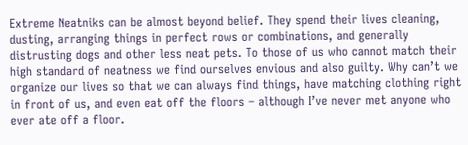Extreme Neatniks can be almost beyond belief. They spend their lives cleaning, dusting, arranging things in perfect rows or combinations, and generally distrusting dogs and other less neat pets. To those of us who cannot match their high standard of neatness we find ourselves envious and also guilty. Why can’t we organize our lives so that we can always find things, have matching clothing right in front of us, and even eat off the floors – although I’ve never met anyone who ever ate off a floor.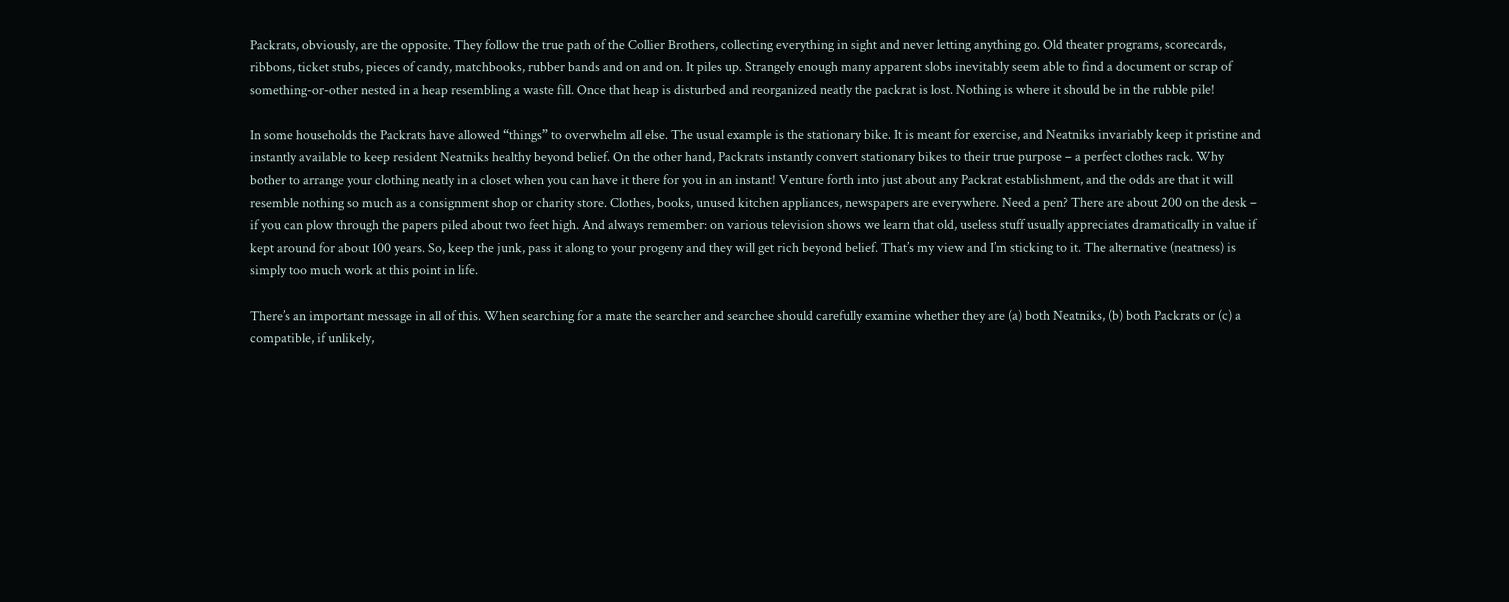Packrats, obviously, are the opposite. They follow the true path of the Collier Brothers, collecting everything in sight and never letting anything go. Old theater programs, scorecards, ribbons, ticket stubs, pieces of candy, matchbooks, rubber bands and on and on. It piles up. Strangely enough many apparent slobs inevitably seem able to find a document or scrap of something-or-other nested in a heap resembling a waste fill. Once that heap is disturbed and reorganized neatly the packrat is lost. Nothing is where it should be in the rubble pile!

In some households the Packrats have allowed “things” to overwhelm all else. The usual example is the stationary bike. It is meant for exercise, and Neatniks invariably keep it pristine and instantly available to keep resident Neatniks healthy beyond belief. On the other hand, Packrats instantly convert stationary bikes to their true purpose – a perfect clothes rack. Why bother to arrange your clothing neatly in a closet when you can have it there for you in an instant! Venture forth into just about any Packrat establishment, and the odds are that it will resemble nothing so much as a consignment shop or charity store. Clothes, books, unused kitchen appliances, newspapers are everywhere. Need a pen? There are about 200 on the desk – if you can plow through the papers piled about two feet high. And always remember: on various television shows we learn that old, useless stuff usually appreciates dramatically in value if kept around for about 100 years. So, keep the junk, pass it along to your progeny and they will get rich beyond belief. That’s my view and I’m sticking to it. The alternative (neatness) is simply too much work at this point in life.

There’s an important message in all of this. When searching for a mate the searcher and searchee should carefully examine whether they are (a) both Neatniks, (b) both Packrats or (c) a compatible, if unlikely,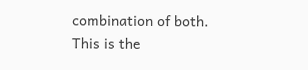combination of both. This is the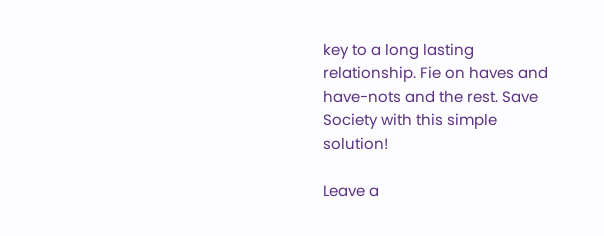key to a long lasting relationship. Fie on haves and have-nots and the rest. Save Society with this simple solution!

Leave a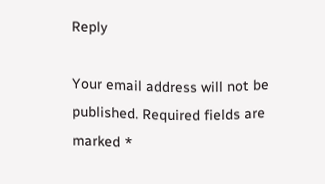Reply

Your email address will not be published. Required fields are marked *